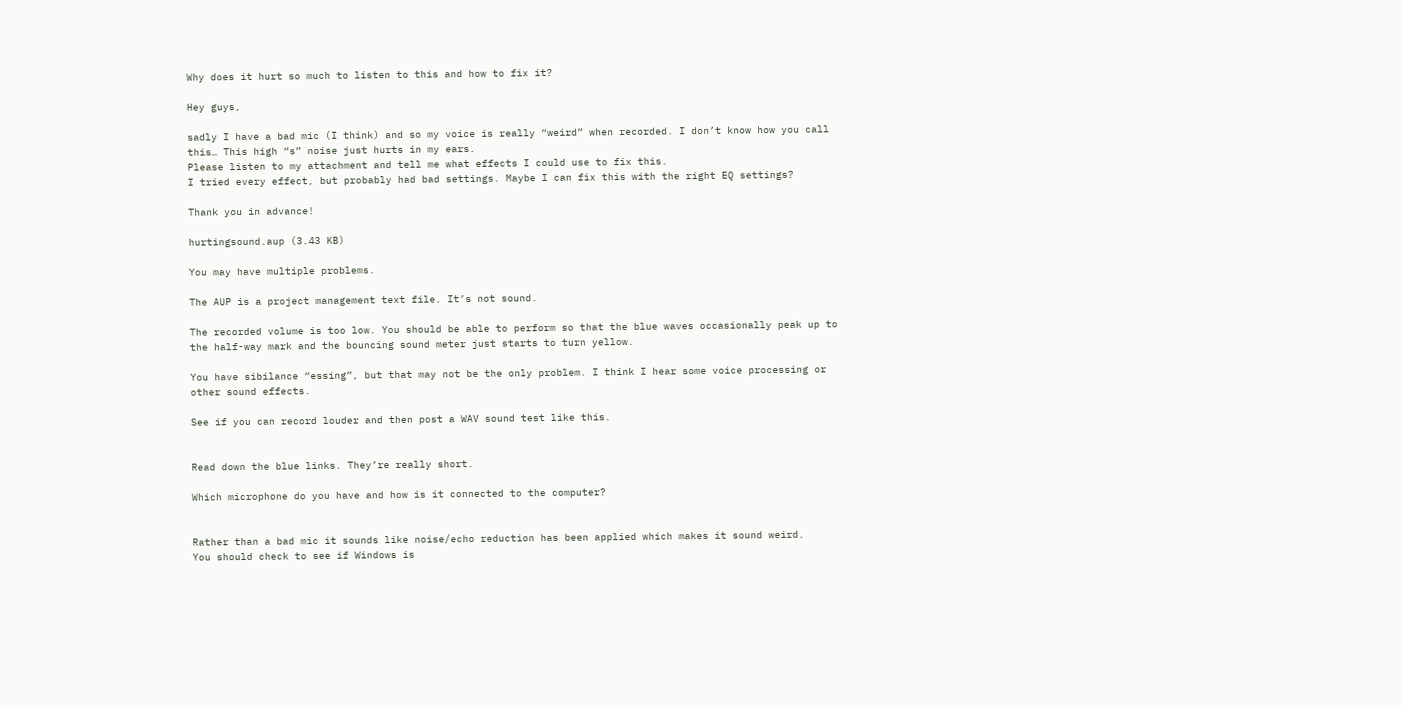Why does it hurt so much to listen to this and how to fix it?

Hey guys,

sadly I have a bad mic (I think) and so my voice is really “weird” when recorded. I don’t know how you call this… This high “s” noise just hurts in my ears.
Please listen to my attachment and tell me what effects I could use to fix this.
I tried every effect, but probably had bad settings. Maybe I can fix this with the right EQ settings?

Thank you in advance!

hurtingsound.aup (3.43 KB)

You may have multiple problems.

The AUP is a project management text file. It’s not sound.

The recorded volume is too low. You should be able to perform so that the blue waves occasionally peak up to the half-way mark and the bouncing sound meter just starts to turn yellow.

You have sibilance “essing”, but that may not be the only problem. I think I hear some voice processing or other sound effects.

See if you can record louder and then post a WAV sound test like this.


Read down the blue links. They’re really short.

Which microphone do you have and how is it connected to the computer?


Rather than a bad mic it sounds like noise/echo reduction has been applied which makes it sound weird.
You should check to see if Windows is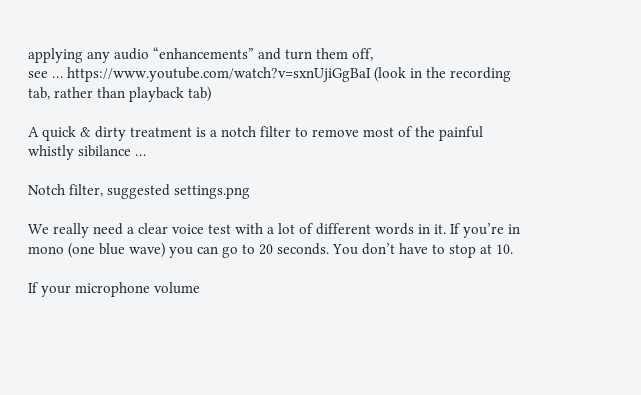applying any audio “enhancements” and turn them off,
see … https://www.youtube.com/watch?v=sxnUjiGgBaI (look in the recording tab, rather than playback tab)

A quick & dirty treatment is a notch filter to remove most of the painful whistly sibilance …

Notch filter, suggested settings.png

We really need a clear voice test with a lot of different words in it. If you’re in mono (one blue wave) you can go to 20 seconds. You don’t have to stop at 10.

If your microphone volume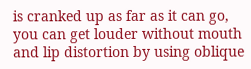is cranked up as far as it can go, you can get louder without mouth and lip distortion by using oblique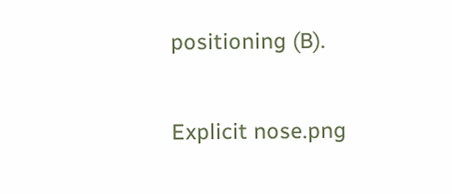positioning (B).

Explicit nose.png